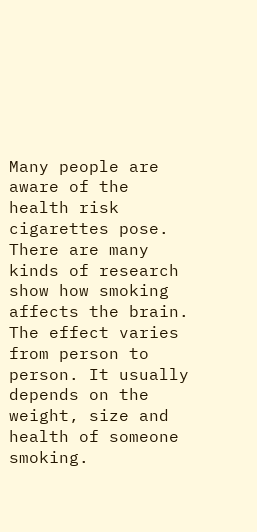Many people are aware of the health risk cigarettes pose. There are many kinds of research show how smoking affects the brain. The effect varies from person to person. It usually depends on the weight, size and health of someone smoking.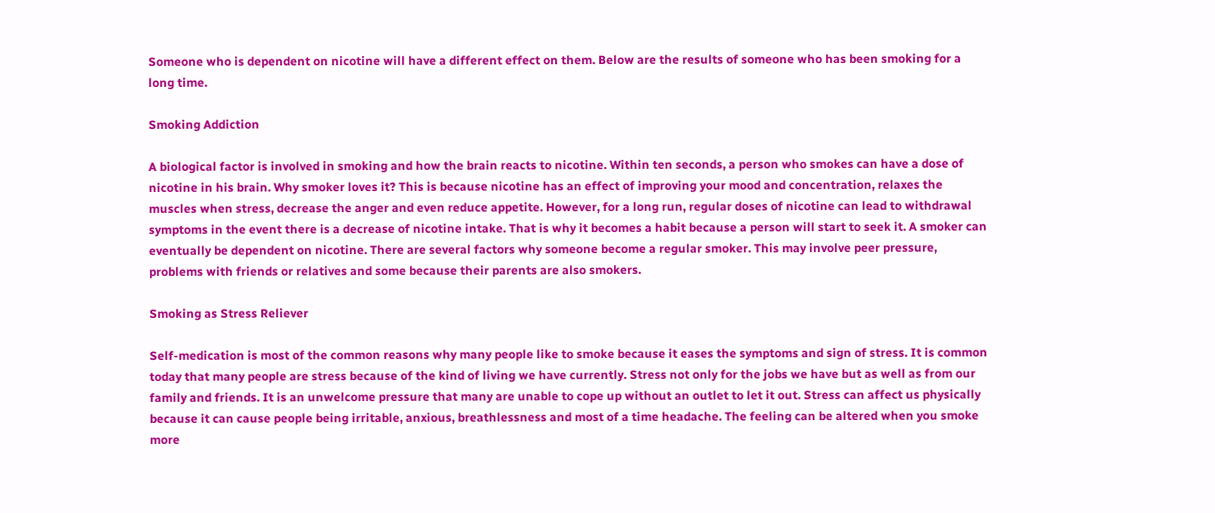Someone who is dependent on nicotine will have a different effect on them. Below are the results of someone who has been smoking for a long time.

Smoking Addiction

A biological factor is involved in smoking and how the brain reacts to nicotine. Within ten seconds, a person who smokes can have a dose of nicotine in his brain. Why smoker loves it? This is because nicotine has an effect of improving your mood and concentration, relaxes the muscles when stress, decrease the anger and even reduce appetite. However, for a long run, regular doses of nicotine can lead to withdrawal symptoms in the event there is a decrease of nicotine intake. That is why it becomes a habit because a person will start to seek it. A smoker can eventually be dependent on nicotine. There are several factors why someone become a regular smoker. This may involve peer pressure, problems with friends or relatives and some because their parents are also smokers.

Smoking as Stress Reliever

Self-medication is most of the common reasons why many people like to smoke because it eases the symptoms and sign of stress. It is common today that many people are stress because of the kind of living we have currently. Stress not only for the jobs we have but as well as from our family and friends. It is an unwelcome pressure that many are unable to cope up without an outlet to let it out. Stress can affect us physically because it can cause people being irritable, anxious, breathlessness and most of a time headache. The feeling can be altered when you smoke more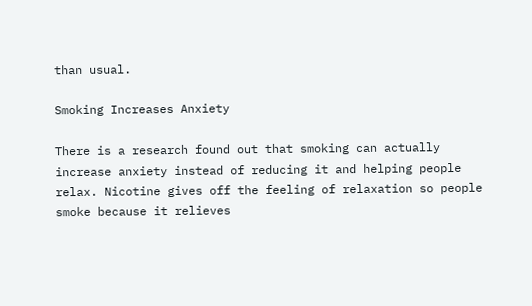than usual.

Smoking Increases Anxiety

There is a research found out that smoking can actually increase anxiety instead of reducing it and helping people relax. Nicotine gives off the feeling of relaxation so people smoke because it relieves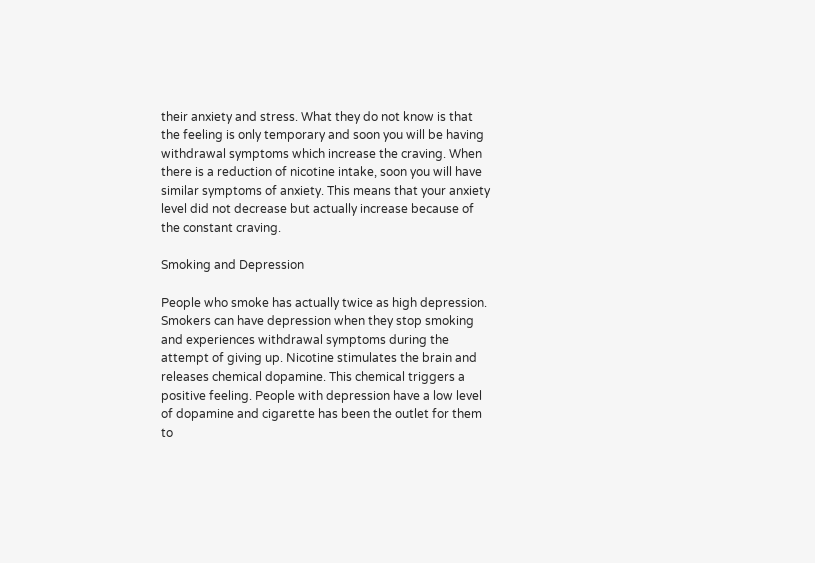their anxiety and stress. What they do not know is that the feeling is only temporary and soon you will be having withdrawal symptoms which increase the craving. When there is a reduction of nicotine intake, soon you will have similar symptoms of anxiety. This means that your anxiety level did not decrease but actually increase because of the constant craving.

Smoking and Depression

People who smoke has actually twice as high depression. Smokers can have depression when they stop smoking and experiences withdrawal symptoms during the attempt of giving up. Nicotine stimulates the brain and releases chemical dopamine. This chemical triggers a positive feeling. People with depression have a low level of dopamine and cigarette has been the outlet for them to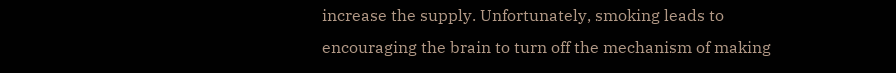increase the supply. Unfortunately, smoking leads to encouraging the brain to turn off the mechanism of making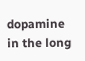dopamine in the long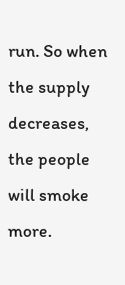run. So when the supply decreases, the people will smoke more.